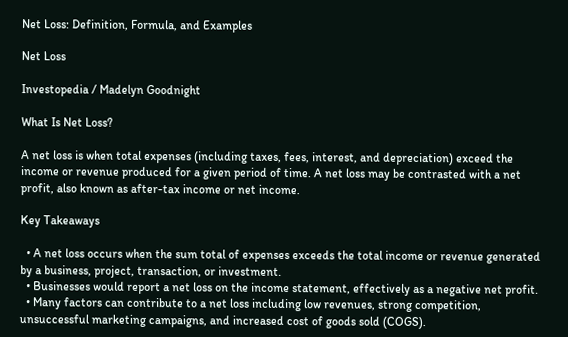Net Loss: Definition, Formula, and Examples

Net Loss

Investopedia / Madelyn Goodnight

What Is Net Loss?

A net loss is when total expenses (including taxes, fees, interest, and depreciation) exceed the income or revenue produced for a given period of time. A net loss may be contrasted with a net profit, also known as after-tax income or net income.

Key Takeaways

  • A net loss occurs when the sum total of expenses exceeds the total income or revenue generated by a business, project, transaction, or investment.
  • Businesses would report a net loss on the income statement, effectively as a negative net profit.
  • Many factors can contribute to a net loss including low revenues, strong competition, unsuccessful marketing campaigns, and increased cost of goods sold (COGS).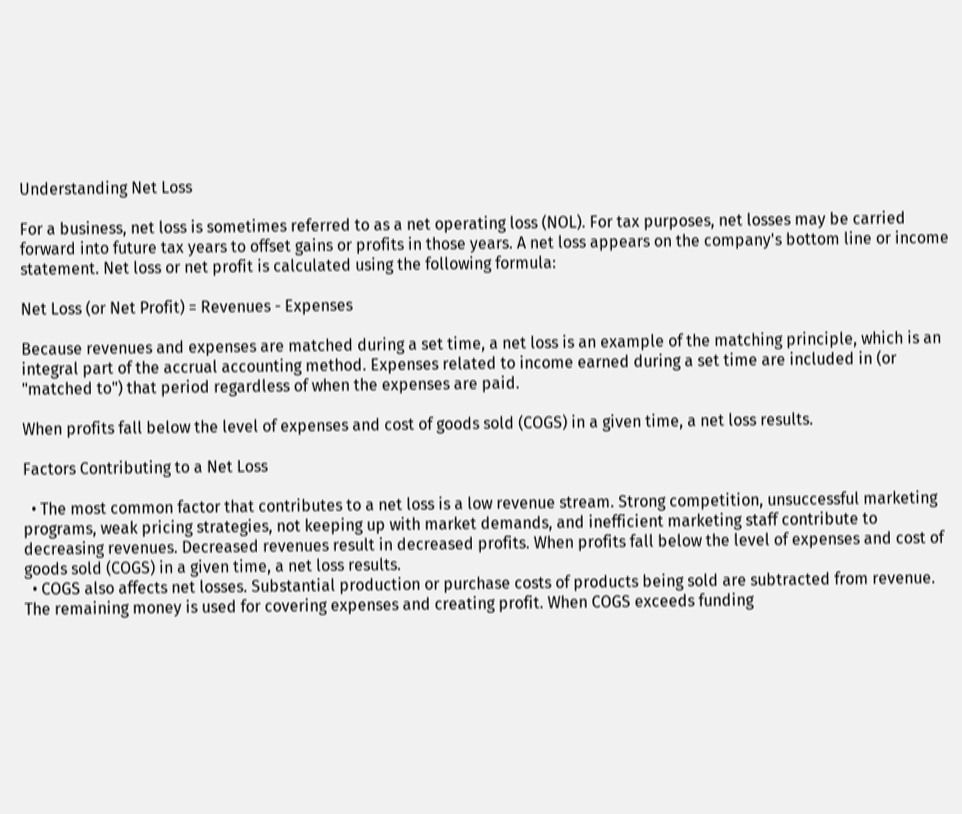Understanding Net Loss

For a business, net loss is sometimes referred to as a net operating loss (NOL). For tax purposes, net losses may be carried forward into future tax years to offset gains or profits in those years. A net loss appears on the company's bottom line or income statement. Net loss or net profit is calculated using the following formula:

Net Loss (or Net Profit) = Revenues - Expenses

Because revenues and expenses are matched during a set time, a net loss is an example of the matching principle, which is an integral part of the accrual accounting method. Expenses related to income earned during a set time are included in (or "matched to") that period regardless of when the expenses are paid.

When profits fall below the level of expenses and cost of goods sold (COGS) in a given time, a net loss results.

Factors Contributing to a Net Loss

  • The most common factor that contributes to a net loss is a low revenue stream. Strong competition, unsuccessful marketing programs, weak pricing strategies, not keeping up with market demands, and inefficient marketing staff contribute to decreasing revenues. Decreased revenues result in decreased profits. When profits fall below the level of expenses and cost of goods sold (COGS) in a given time, a net loss results.
  • COGS also affects net losses. Substantial production or purchase costs of products being sold are subtracted from revenue. The remaining money is used for covering expenses and creating profit. When COGS exceeds funding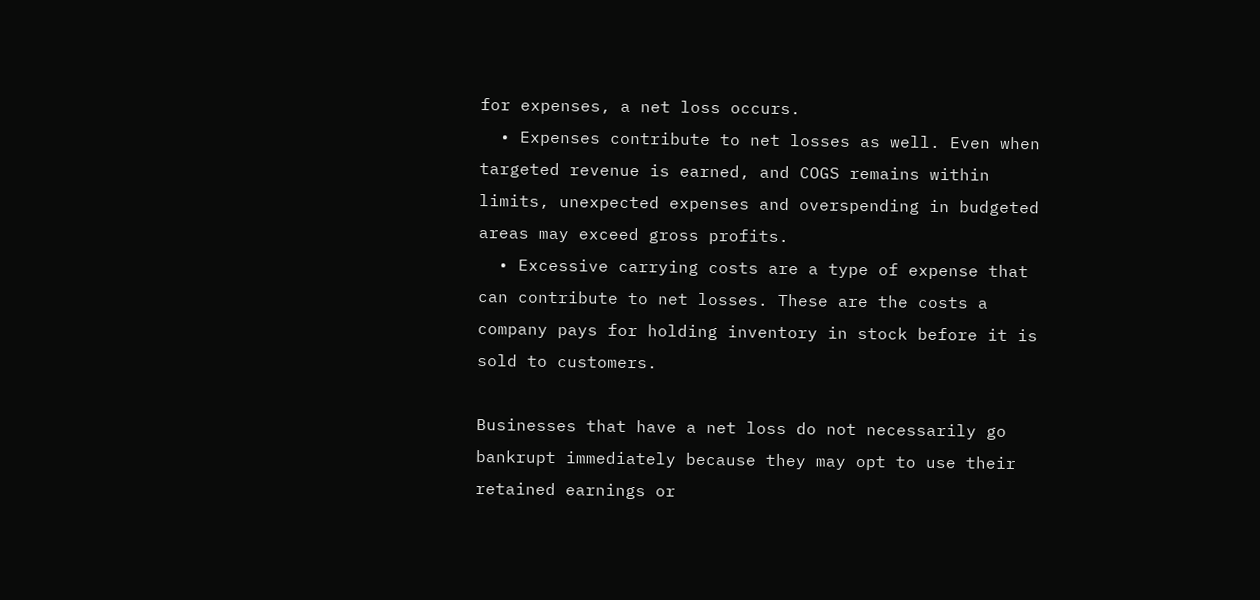for expenses, a net loss occurs.
  • Expenses contribute to net losses as well. Even when targeted revenue is earned, and COGS remains within limits, unexpected expenses and overspending in budgeted areas may exceed gross profits.
  • Excessive carrying costs are a type of expense that can contribute to net losses. These are the costs a company pays for holding inventory in stock before it is sold to customers.

Businesses that have a net loss do not necessarily go bankrupt immediately because they may opt to use their retained earnings or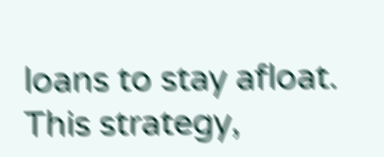loans to stay afloat. This strategy,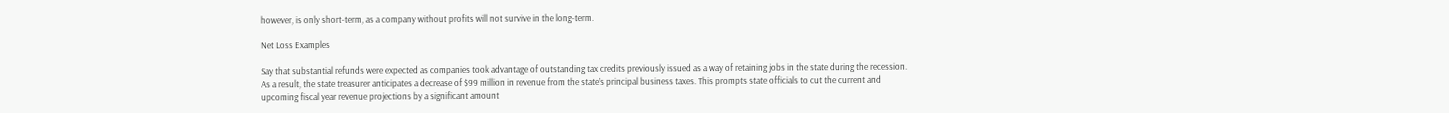however, is only short-term, as a company without profits will not survive in the long-term.

Net Loss Examples

Say that substantial refunds were expected as companies took advantage of outstanding tax credits previously issued as a way of retaining jobs in the state during the recession. As a result, the state treasurer anticipates a decrease of $99 million in revenue from the state’s principal business taxes. This prompts state officials to cut the current and upcoming fiscal year revenue projections by a significant amount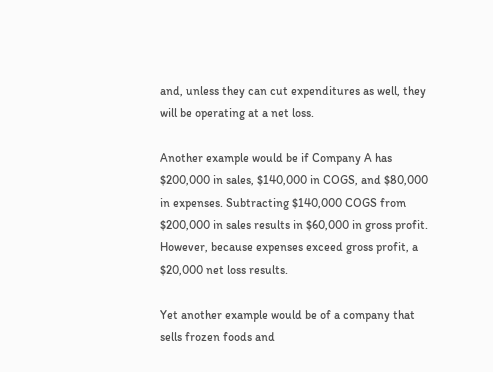and, unless they can cut expenditures as well, they will be operating at a net loss.

Another example would be if Company A has $200,000 in sales, $140,000 in COGS, and $80,000 in expenses. Subtracting $140,000 COGS from $200,000 in sales results in $60,000 in gross profit. However, because expenses exceed gross profit, a $20,000 net loss results.

Yet another example would be of a company that sells frozen foods and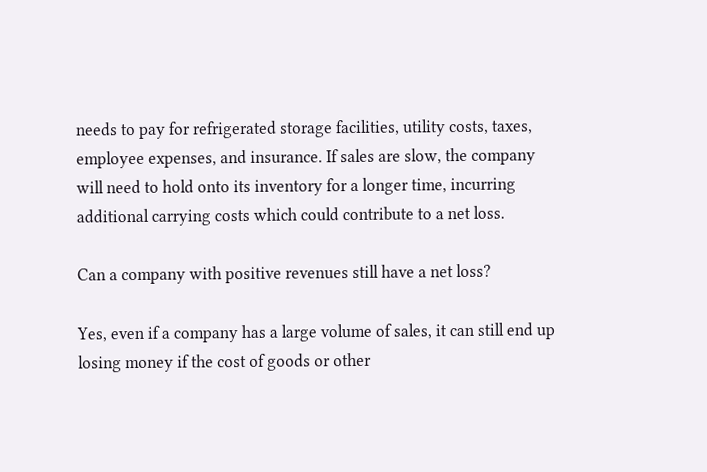needs to pay for refrigerated storage facilities, utility costs, taxes, employee expenses, and insurance. If sales are slow, the company will need to hold onto its inventory for a longer time, incurring additional carrying costs which could contribute to a net loss.

Can a company with positive revenues still have a net loss?

Yes, even if a company has a large volume of sales, it can still end up losing money if the cost of goods or other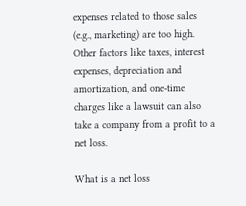expenses related to those sales (e.g., marketing) are too high. Other factors like taxes, interest expenses, depreciation and amortization, and one-time charges like a lawsuit can also take a company from a profit to a net loss.

What is a net loss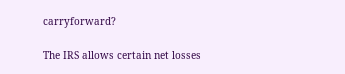carryforward?

The IRS allows certain net losses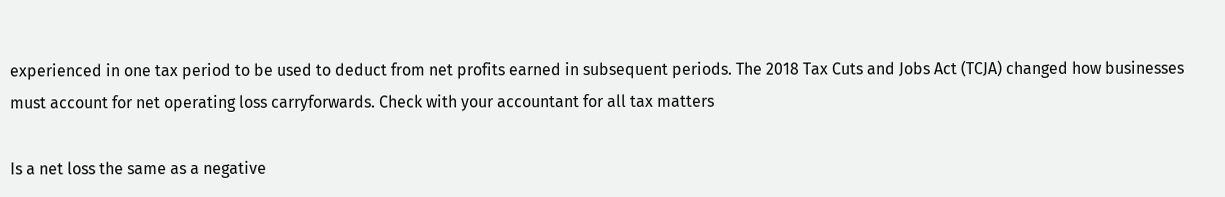experienced in one tax period to be used to deduct from net profits earned in subsequent periods. The 2018 Tax Cuts and Jobs Act (TCJA) changed how businesses must account for net operating loss carryforwards. Check with your accountant for all tax matters

Is a net loss the same as a negative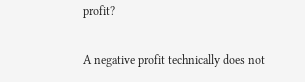profit?

A negative profit technically does not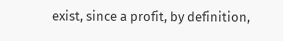exist, since a profit, by definition,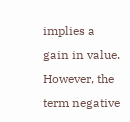implies a gain in value. However, the term negative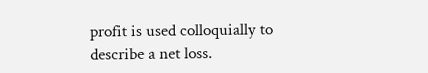profit is used colloquially to describe a net loss.